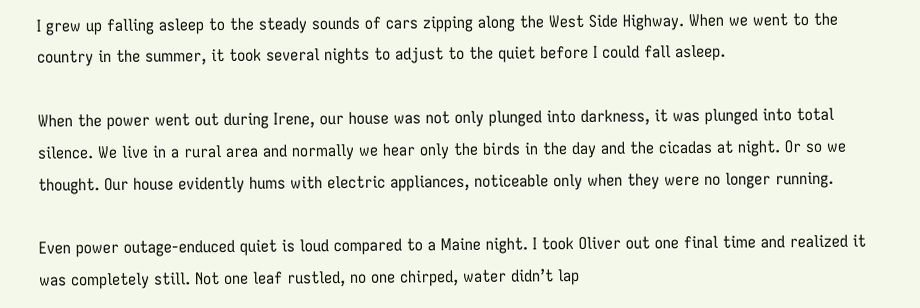I grew up falling asleep to the steady sounds of cars zipping along the West Side Highway. When we went to the country in the summer, it took several nights to adjust to the quiet before I could fall asleep.

When the power went out during Irene, our house was not only plunged into darkness, it was plunged into total silence. We live in a rural area and normally we hear only the birds in the day and the cicadas at night. Or so we thought. Our house evidently hums with electric appliances, noticeable only when they were no longer running.

Even power outage-enduced quiet is loud compared to a Maine night. I took Oliver out one final time and realized it was completely still. Not one leaf rustled, no one chirped, water didn’t lap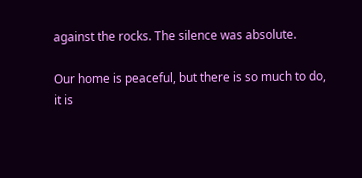against the rocks. The silence was absolute.

Our home is peaceful, but there is so much to do, it is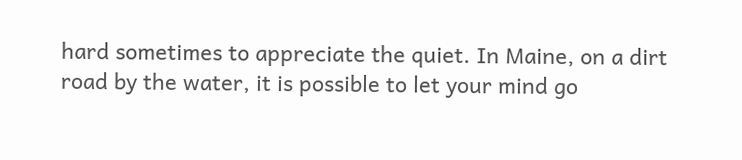hard sometimes to appreciate the quiet. In Maine, on a dirt road by the water, it is possible to let your mind go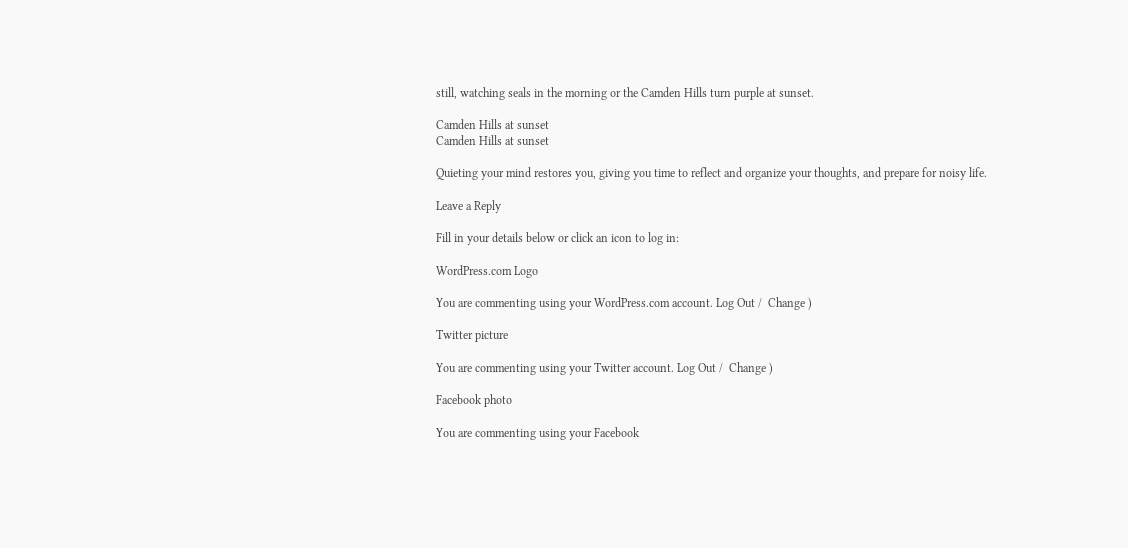still, watching seals in the morning or the Camden Hills turn purple at sunset.

Camden Hills at sunset
Camden Hills at sunset

Quieting your mind restores you, giving you time to reflect and organize your thoughts, and prepare for noisy life.

Leave a Reply

Fill in your details below or click an icon to log in:

WordPress.com Logo

You are commenting using your WordPress.com account. Log Out /  Change )

Twitter picture

You are commenting using your Twitter account. Log Out /  Change )

Facebook photo

You are commenting using your Facebook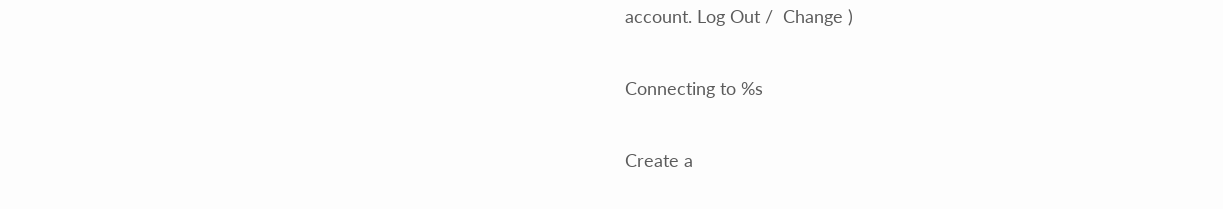account. Log Out /  Change )

Connecting to %s

Create a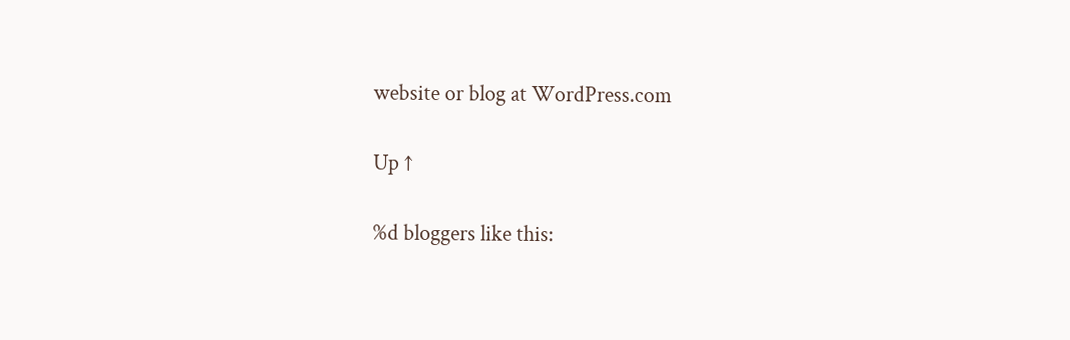website or blog at WordPress.com

Up ↑

%d bloggers like this: